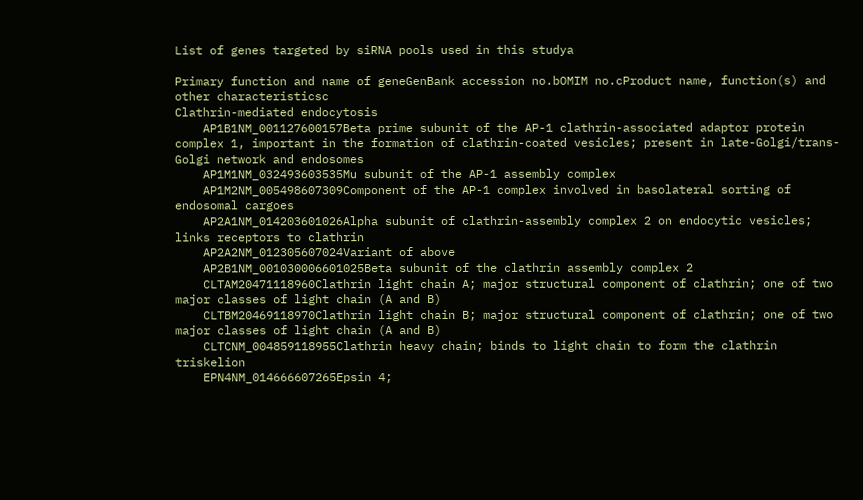List of genes targeted by siRNA pools used in this studya

Primary function and name of geneGenBank accession no.bOMIM no.cProduct name, function(s) and other characteristicsc
Clathrin-mediated endocytosis
    AP1B1NM_001127600157Beta prime subunit of the AP-1 clathrin-associated adaptor protein complex 1, important in the formation of clathrin-coated vesicles; present in late-Golgi/trans-Golgi network and endosomes
    AP1M1NM_032493603535Mu subunit of the AP-1 assembly complex
    AP1M2NM_005498607309Component of the AP-1 complex involved in basolateral sorting of endosomal cargoes
    AP2A1NM_014203601026Alpha subunit of clathrin-assembly complex 2 on endocytic vesicles; links receptors to clathrin
    AP2A2NM_012305607024Variant of above
    AP2B1NM_001030006601025Beta subunit of the clathrin assembly complex 2
    CLTAM20471118960Clathrin light chain A; major structural component of clathrin; one of two major classes of light chain (A and B)
    CLTBM20469118970Clathrin light chain B; major structural component of clathrin; one of two major classes of light chain (A and B)
    CLTCNM_004859118955Clathrin heavy chain; binds to light chain to form the clathrin triskelion
    EPN4NM_014666607265Epsin 4;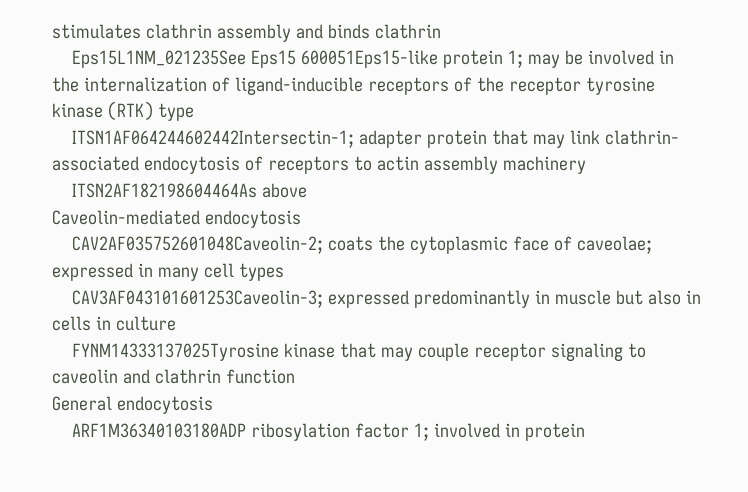stimulates clathrin assembly and binds clathrin
    Eps15L1NM_021235See Eps15 600051Eps15-like protein 1; may be involved in the internalization of ligand-inducible receptors of the receptor tyrosine kinase (RTK) type
    ITSN1AF064244602442Intersectin-1; adapter protein that may link clathrin-associated endocytosis of receptors to actin assembly machinery
    ITSN2AF182198604464As above
Caveolin-mediated endocytosis
    CAV2AF035752601048Caveolin-2; coats the cytoplasmic face of caveolae; expressed in many cell types
    CAV3AF043101601253Caveolin-3; expressed predominantly in muscle but also in cells in culture
    FYNM14333137025Tyrosine kinase that may couple receptor signaling to caveolin and clathrin function
General endocytosis
    ARF1M36340103180ADP ribosylation factor 1; involved in protein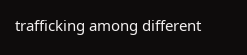trafficking among different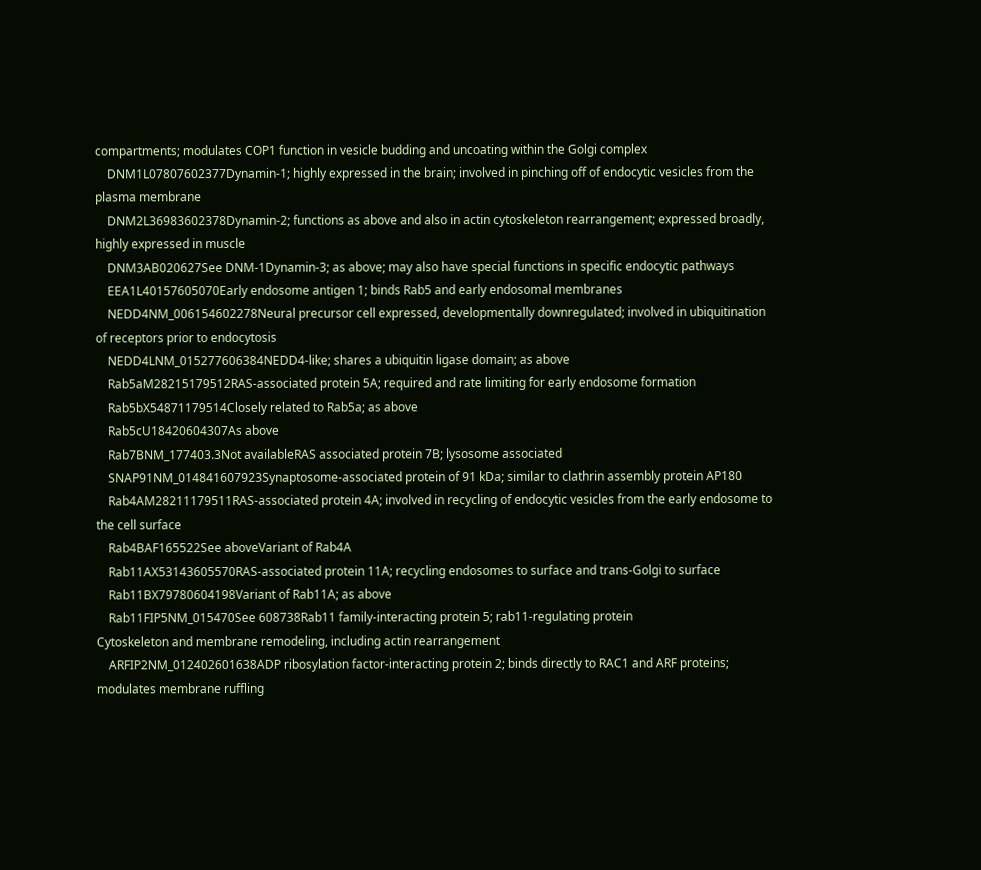compartments; modulates COP1 function in vesicle budding and uncoating within the Golgi complex
    DNM1L07807602377Dynamin-1; highly expressed in the brain; involved in pinching off of endocytic vesicles from the plasma membrane
    DNM2L36983602378Dynamin-2; functions as above and also in actin cytoskeleton rearrangement; expressed broadly, highly expressed in muscle
    DNM3AB020627See DNM-1Dynamin-3; as above; may also have special functions in specific endocytic pathways
    EEA1L40157605070Early endosome antigen 1; binds Rab5 and early endosomal membranes
    NEDD4NM_006154602278Neural precursor cell expressed, developmentally downregulated; involved in ubiquitination of receptors prior to endocytosis
    NEDD4LNM_015277606384NEDD4-like; shares a ubiquitin ligase domain; as above
    Rab5aM28215179512RAS-associated protein 5A; required and rate limiting for early endosome formation
    Rab5bX54871179514Closely related to Rab5a; as above
    Rab5cU18420604307As above
    Rab7BNM_177403.3Not availableRAS associated protein 7B; lysosome associated
    SNAP91NM_014841607923Synaptosome-associated protein of 91 kDa; similar to clathrin assembly protein AP180
    Rab4AM28211179511RAS-associated protein 4A; involved in recycling of endocytic vesicles from the early endosome to the cell surface
    Rab4BAF165522See aboveVariant of Rab4A
    Rab11AX53143605570RAS-associated protein 11A; recycling endosomes to surface and trans-Golgi to surface
    Rab11BX79780604198Variant of Rab11A; as above
    Rab11FIP5NM_015470See 608738Rab11 family-interacting protein 5; rab11-regulating protein
Cytoskeleton and membrane remodeling, including actin rearrangement
    ARFIP2NM_012402601638ADP ribosylation factor-interacting protein 2; binds directly to RAC1 and ARF proteins; modulates membrane ruffling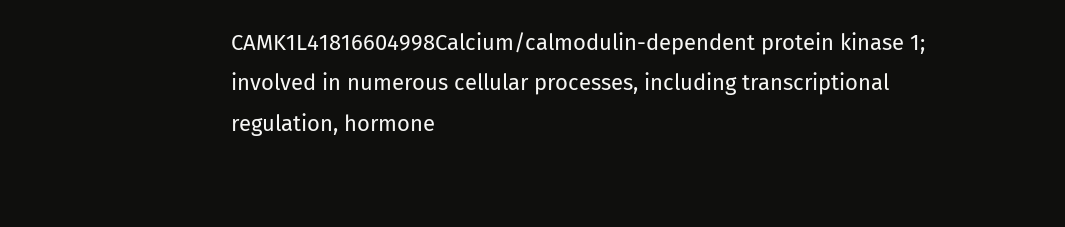CAMK1L41816604998Calcium/calmodulin-dependent protein kinase 1; involved in numerous cellular processes, including transcriptional regulation, hormone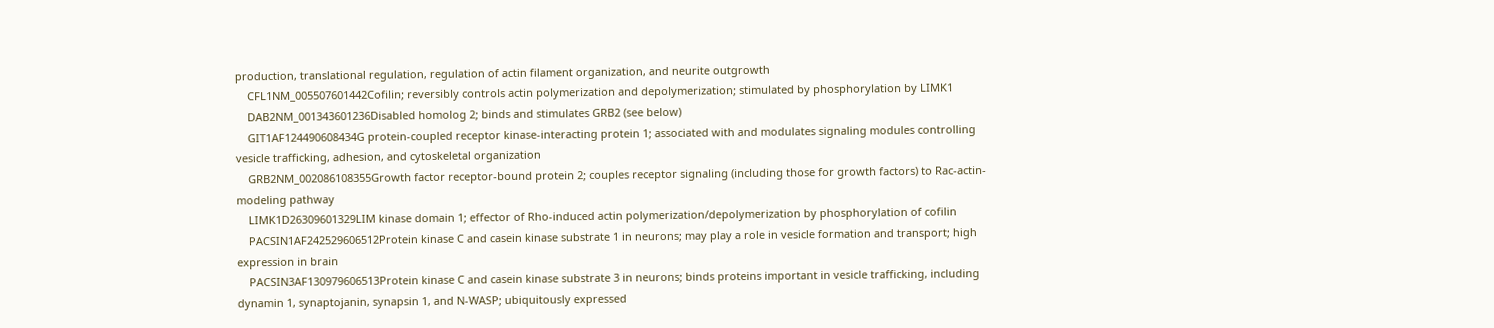production, translational regulation, regulation of actin filament organization, and neurite outgrowth
    CFL1NM_005507601442Cofilin; reversibly controls actin polymerization and depolymerization; stimulated by phosphorylation by LIMK1
    DAB2NM_001343601236Disabled homolog 2; binds and stimulates GRB2 (see below)
    GIT1AF124490608434G protein-coupled receptor kinase-interacting protein 1; associated with and modulates signaling modules controlling vesicle trafficking, adhesion, and cytoskeletal organization
    GRB2NM_002086108355Growth factor receptor-bound protein 2; couples receptor signaling (including those for growth factors) to Rac-actin-modeling pathway
    LIMK1D26309601329LIM kinase domain 1; effector of Rho-induced actin polymerization/depolymerization by phosphorylation of cofilin
    PACSIN1AF242529606512Protein kinase C and casein kinase substrate 1 in neurons; may play a role in vesicle formation and transport; high expression in brain
    PACSIN3AF130979606513Protein kinase C and casein kinase substrate 3 in neurons; binds proteins important in vesicle trafficking, including dynamin 1, synaptojanin, synapsin 1, and N-WASP; ubiquitously expressed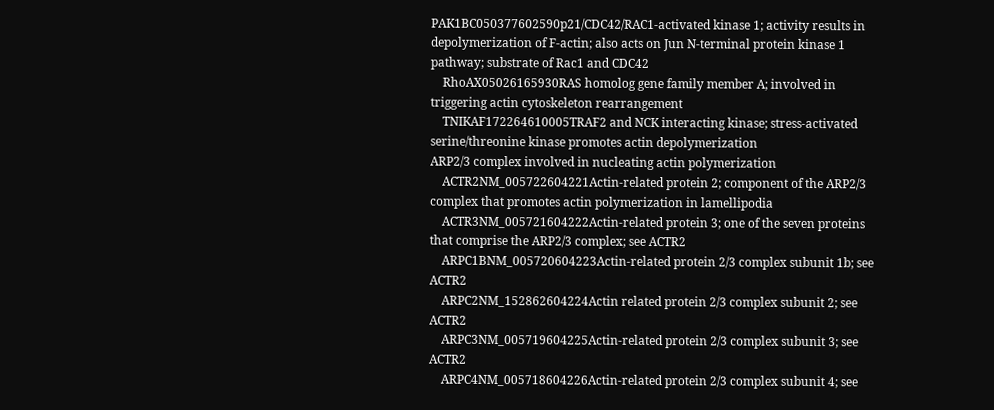PAK1BC050377602590p21/CDC42/RAC1-activated kinase 1; activity results in depolymerization of F-actin; also acts on Jun N-terminal protein kinase 1 pathway; substrate of Rac1 and CDC42
    RhoAX05026165930RAS homolog gene family member A; involved in triggering actin cytoskeleton rearrangement
    TNIKAF172264610005TRAF2 and NCK interacting kinase; stress-activated serine/threonine kinase promotes actin depolymerization
ARP2/3 complex involved in nucleating actin polymerization
    ACTR2NM_005722604221Actin-related protein 2; component of the ARP2/3 complex that promotes actin polymerization in lamellipodia
    ACTR3NM_005721604222Actin-related protein 3; one of the seven proteins that comprise the ARP2/3 complex; see ACTR2
    ARPC1BNM_005720604223Actin-related protein 2/3 complex subunit 1b; see ACTR2
    ARPC2NM_152862604224Actin related protein 2/3 complex subunit 2; see ACTR2
    ARPC3NM_005719604225Actin-related protein 2/3 complex subunit 3; see ACTR2
    ARPC4NM_005718604226Actin-related protein 2/3 complex subunit 4; see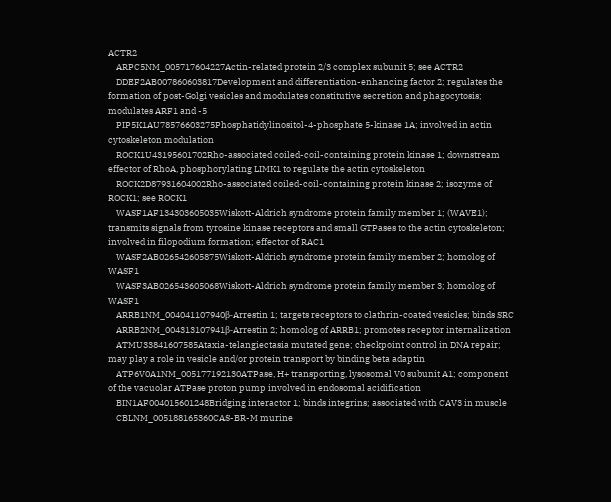ACTR2
    ARPC5NM_005717604227Actin-related protein 2/3 complex subunit 5; see ACTR2
    DDEF2AB007860603817Development and differentiation-enhancing factor 2; regulates the formation of post-Golgi vesicles and modulates constitutive secretion and phagocytosis; modulates ARF1 and -5
    PIP5K1AU78576603275Phosphatidylinositol-4-phosphate 5-kinase 1A; involved in actin cytoskeleton modulation
    ROCK1U43195601702Rho-associated coiled-coil-containing protein kinase 1; downstream effector of RhoA, phosphorylating LIMK1 to regulate the actin cytoskeleton
    ROCK2D87931604002Rho-associated coiled-coil-containing protein kinase 2; isozyme of ROCK1; see ROCK1
    WASF1AF134303605035Wiskott-Aldrich syndrome protein family member 1; (WAVE1); transmits signals from tyrosine kinase receptors and small GTPases to the actin cytoskeleton; involved in filopodium formation; effector of RAC1
    WASF2AB026542605875Wiskott-Aldrich syndrome protein family member 2; homolog of WASF1
    WASF3AB026543605068Wiskott-Aldrich syndrome protein family member 3; homolog of WASF1
    ARRB1NM_004041107940β-Arrestin 1; targets receptors to clathrin-coated vesicles; binds SRC
    ARRB2NM_004313107941β-Arrestin 2; homolog of ARRB1; promotes receptor internalization
    ATMU33841607585Ataxia-telangiectasia mutated gene; checkpoint control in DNA repair; may play a role in vesicle and/or protein transport by binding beta adaptin
    ATP6V0A1NM_005177192130ATPase, H+ transporting, lysosomal V0 subunit A1; component of the vacuolar ATPase proton pump involved in endosomal acidification
    BIN1AF004015601248Bridging interactor 1; binds integrins; associated with CAV3 in muscle
    CBLNM_005188165360CAS-BR-M murine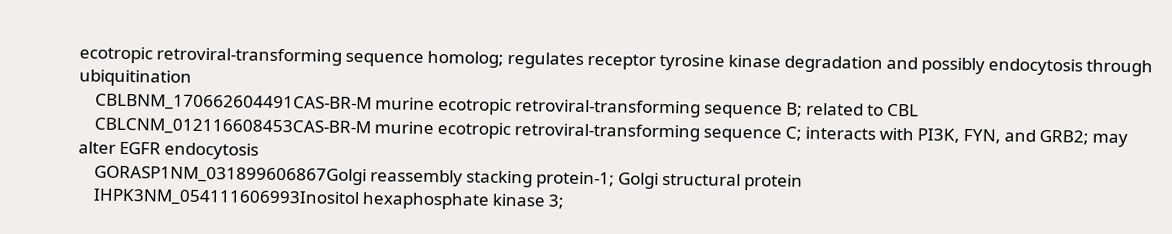ecotropic retroviral-transforming sequence homolog; regulates receptor tyrosine kinase degradation and possibly endocytosis through ubiquitination
    CBLBNM_170662604491CAS-BR-M murine ecotropic retroviral-transforming sequence B; related to CBL
    CBLCNM_012116608453CAS-BR-M murine ecotropic retroviral-transforming sequence C; interacts with PI3K, FYN, and GRB2; may alter EGFR endocytosis
    GORASP1NM_031899606867Golgi reassembly stacking protein-1; Golgi structural protein
    IHPK3NM_054111606993Inositol hexaphosphate kinase 3;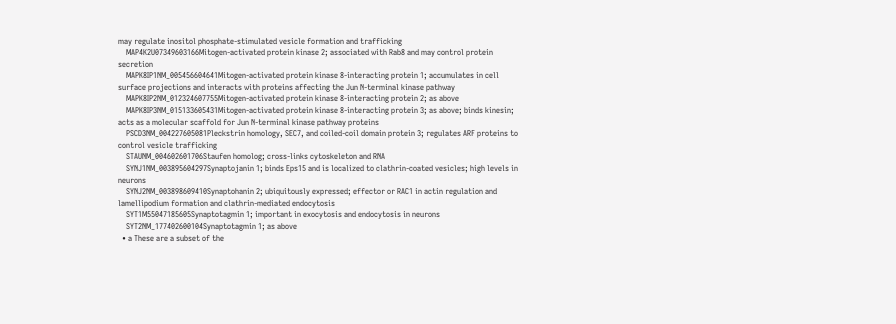may regulate inositol phosphate-stimulated vesicle formation and trafficking
    MAP4K2U07349603166Mitogen-activated protein kinase 2; associated with Rab8 and may control protein secretion
    MAPK8IP1NM_005456604641Mitogen-activated protein kinase 8-interacting protein 1; accumulates in cell surface projections and interacts with proteins affecting the Jun N-terminal kinase pathway
    MAPK8IP2NM_012324607755Mitogen-activated protein kinase 8-interacting protein 2; as above
    MAPK8IP3NM_015133605431Mitogen-activated protein kinase 8-interacting protein 3; as above; binds kinesin; acts as a molecular scaffold for Jun N-terminal kinase pathway proteins
    PSCD3NM_004227605081Pleckstrin homology, SEC7, and coiled-coil domain protein 3; regulates ARF proteins to control vesicle trafficking
    STAUNM_004602601706Staufen homolog; cross-links cytoskeleton and RNA
    SYNJ1NM_003895604297Synaptojanin 1; binds Eps15 and is localized to clathrin-coated vesicles; high levels in neurons
    SYNJ2NM_003898609410Synaptohanin 2; ubiquitously expressed; effector or RAC1 in actin regulation and lamellipodium formation and clathrin-mediated endocytosis
    SYT1M55047185605Synaptotagmin 1; important in exocytosis and endocytosis in neurons
    SYT2NM_177402600104Synaptotagmin 1; as above
  • a These are a subset of the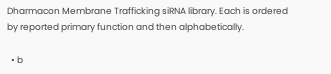Dharmacon Membrane Trafficking siRNA library. Each is ordered by reported primary function and then alphabetically.

  • b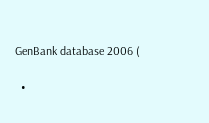GenBank database 2006 (

  •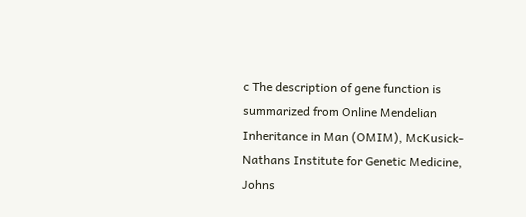c The description of gene function is summarized from Online Mendelian Inheritance in Man (OMIM), McKusick-Nathans Institute for Genetic Medicine, Johns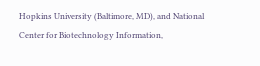Hopkins University (Baltimore, MD), and National Center for Biotechnology Information,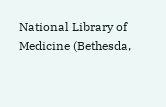National Library of Medicine (Bethesda,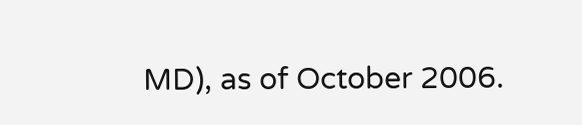MD), as of October 2006.